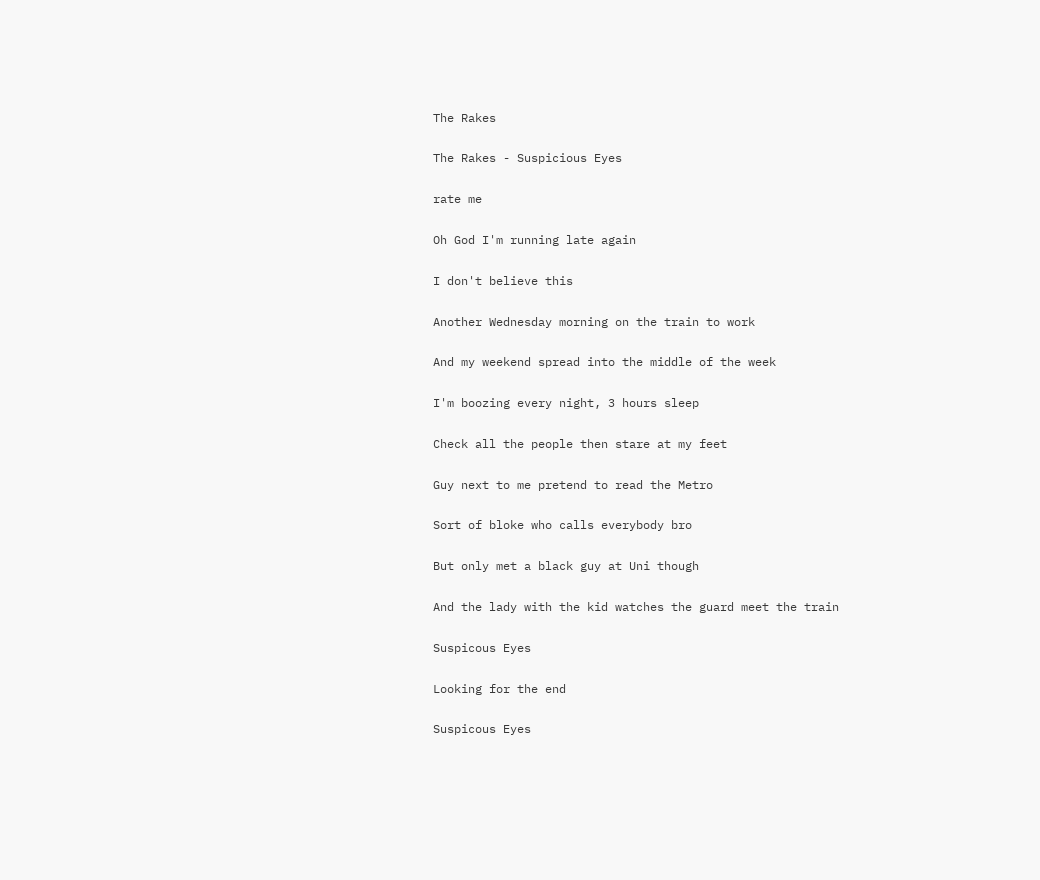The Rakes

The Rakes - Suspicious Eyes

rate me

Oh God I'm running late again

I don't believe this

Another Wednesday morning on the train to work

And my weekend spread into the middle of the week

I'm boozing every night, 3 hours sleep

Check all the people then stare at my feet

Guy next to me pretend to read the Metro

Sort of bloke who calls everybody bro

But only met a black guy at Uni though

And the lady with the kid watches the guard meet the train

Suspicous Eyes

Looking for the end

Suspicous Eyes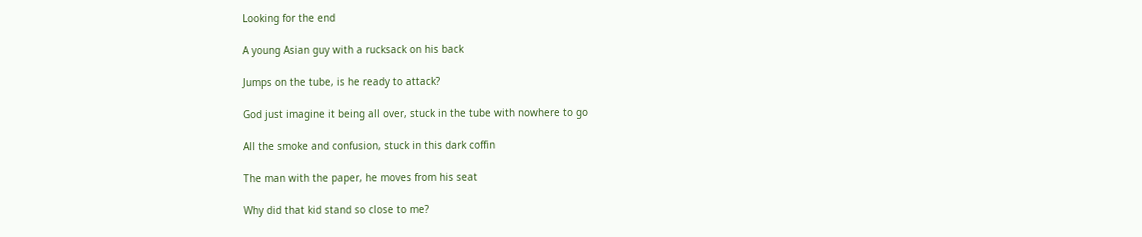Looking for the end

A young Asian guy with a rucksack on his back

Jumps on the tube, is he ready to attack?

God just imagine it being all over, stuck in the tube with nowhere to go

All the smoke and confusion, stuck in this dark coffin

The man with the paper, he moves from his seat

Why did that kid stand so close to me?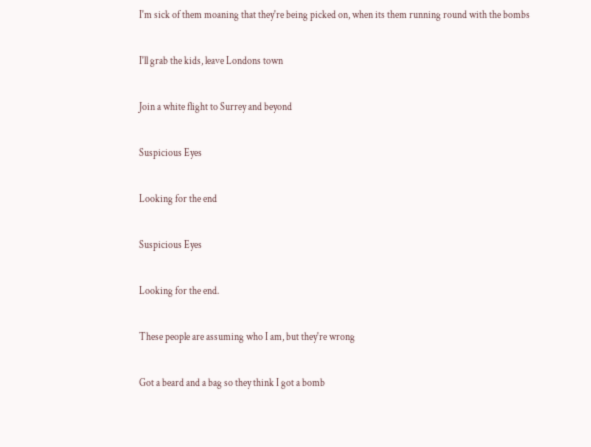I'm sick of them moaning that they're being picked on, when its them running round with the bombs

I'll grab the kids, leave Londons town

Join a white flight to Surrey and beyond

Suspicious Eyes

Looking for the end

Suspicious Eyes

Looking for the end.

These people are assuming who I am, but they're wrong

Got a beard and a bag so they think I got a bomb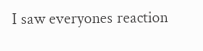I saw everyones reaction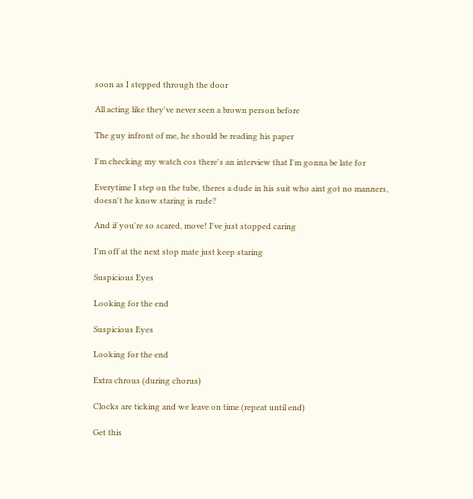soon as I stepped through the door

All acting like they've never seen a brown person before

The guy infront of me, he should be reading his paper

I'm checking my watch cos there's an interview that I'm gonna be late for

Everytime I step on the tube, theres a dude in his suit who aint got no manners, doesn't he know staring is rude?

And if you're so scared, move! I've just stopped caring

I'm off at the next stop mate just keep staring

Suspicious Eyes

Looking for the end

Suspicious Eyes

Looking for the end

Extra chrous (during chorus)

Clocks are ticking and we leave on time (repeat until end)

Get this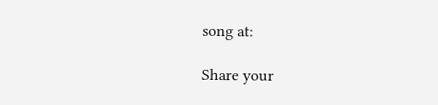song at:

Share your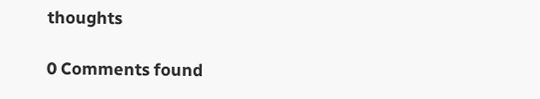thoughts

0 Comments found